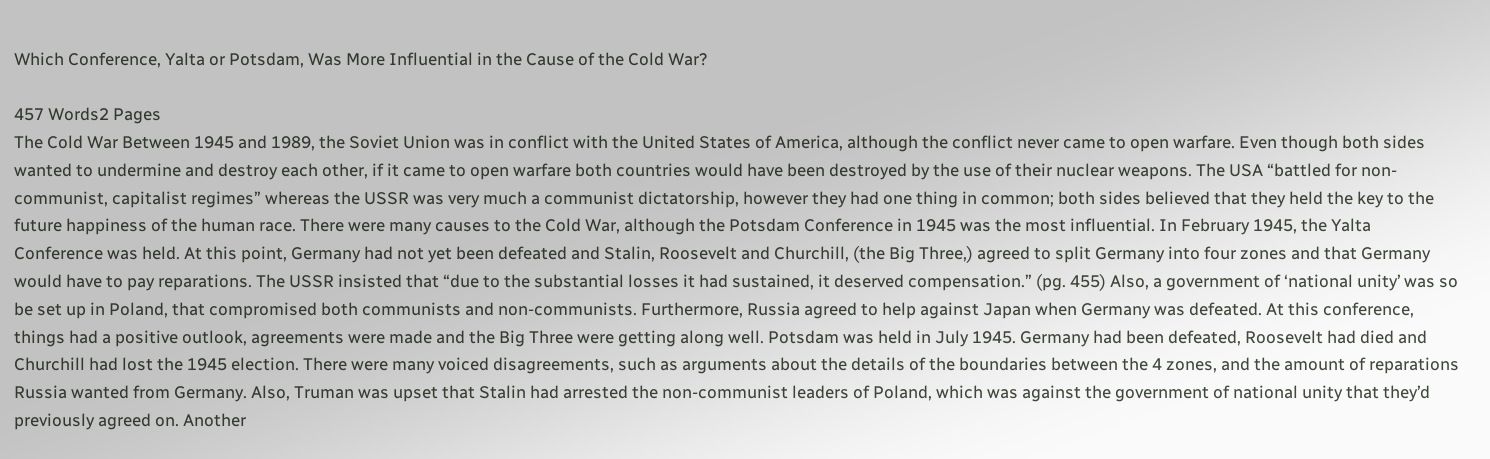Which Conference, Yalta or Potsdam, Was More Influential in the Cause of the Cold War?

457 Words2 Pages
The Cold War Between 1945 and 1989, the Soviet Union was in conflict with the United States of America, although the conflict never came to open warfare. Even though both sides wanted to undermine and destroy each other, if it came to open warfare both countries would have been destroyed by the use of their nuclear weapons. The USA “battled for non-communist, capitalist regimes” whereas the USSR was very much a communist dictatorship, however they had one thing in common; both sides believed that they held the key to the future happiness of the human race. There were many causes to the Cold War, although the Potsdam Conference in 1945 was the most influential. In February 1945, the Yalta Conference was held. At this point, Germany had not yet been defeated and Stalin, Roosevelt and Churchill, (the Big Three,) agreed to split Germany into four zones and that Germany would have to pay reparations. The USSR insisted that “due to the substantial losses it had sustained, it deserved compensation.” (pg. 455) Also, a government of ‘national unity’ was so be set up in Poland, that compromised both communists and non-communists. Furthermore, Russia agreed to help against Japan when Germany was defeated. At this conference, things had a positive outlook, agreements were made and the Big Three were getting along well. Potsdam was held in July 1945. Germany had been defeated, Roosevelt had died and Churchill had lost the 1945 election. There were many voiced disagreements, such as arguments about the details of the boundaries between the 4 zones, and the amount of reparations Russia wanted from Germany. Also, Truman was upset that Stalin had arrested the non-communist leaders of Poland, which was against the government of national unity that they’d previously agreed on. Another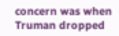concern was when Truman dropped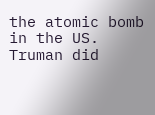the atomic bomb in the US. Truman did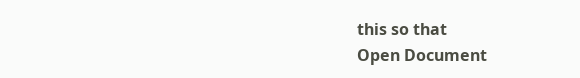this so that
Open Document